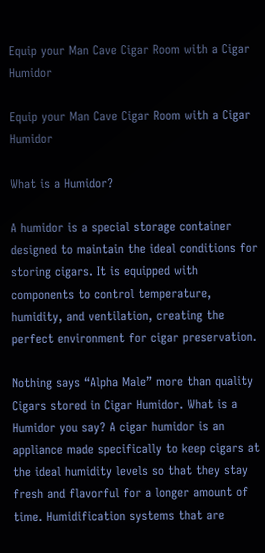Equip your Man Cave Cigar Room with a Cigar Humidor

Equip your Man Cave Cigar Room with a Cigar Humidor

What is a Humidor?

A humidor is a special storage container designed to maintain the ideal conditions for storing cigars. It is equipped with components to control temperature, humidity, and ventilation, creating the perfect environment for cigar preservation.

Nothing says “Alpha Male” more than quality Cigars stored in Cigar Humidor. What is a Humidor you say? A cigar humidor is an appliance made specifically to keep cigars at the ideal humidity levels so that they stay fresh and flavorful for a longer amount of time. Humidification systems that are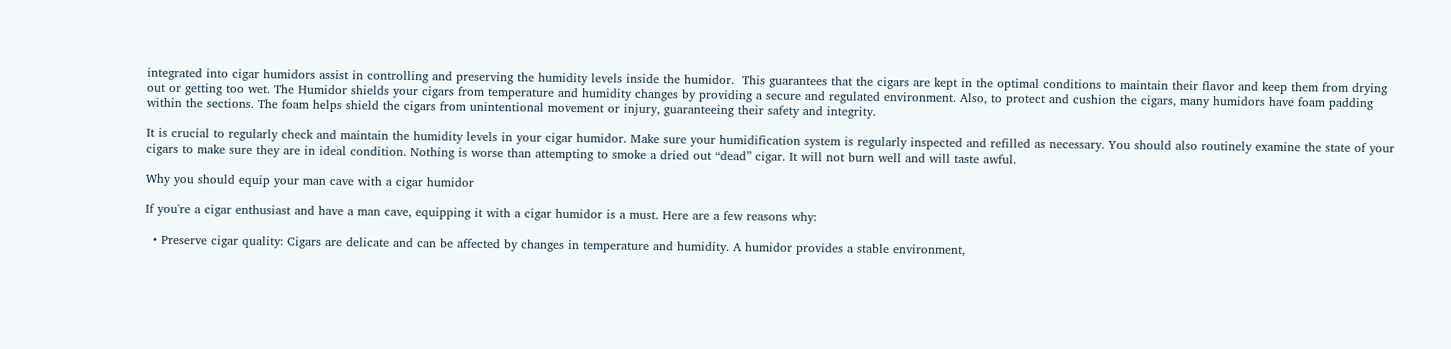integrated into cigar humidors assist in controlling and preserving the humidity levels inside the humidor.  This guarantees that the cigars are kept in the optimal conditions to maintain their flavor and keep them from drying out or getting too wet. The Humidor shields your cigars from temperature and humidity changes by providing a secure and regulated environment. Also, to protect and cushion the cigars, many humidors have foam padding within the sections. The foam helps shield the cigars from unintentional movement or injury, guaranteeing their safety and integrity.

It is crucial to regularly check and maintain the humidity levels in your cigar humidor. Make sure your humidification system is regularly inspected and refilled as necessary. You should also routinely examine the state of your cigars to make sure they are in ideal condition. Nothing is worse than attempting to smoke a dried out “dead” cigar. It will not burn well and will taste awful.

Why you should equip your man cave with a cigar humidor

If you're a cigar enthusiast and have a man cave, equipping it with a cigar humidor is a must. Here are a few reasons why:

  • Preserve cigar quality: Cigars are delicate and can be affected by changes in temperature and humidity. A humidor provides a stable environment,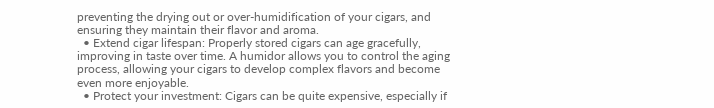preventing the drying out or over-humidification of your cigars, and ensuring they maintain their flavor and aroma.
  • Extend cigar lifespan: Properly stored cigars can age gracefully, improving in taste over time. A humidor allows you to control the aging process, allowing your cigars to develop complex flavors and become even more enjoyable.
  • Protect your investment: Cigars can be quite expensive, especially if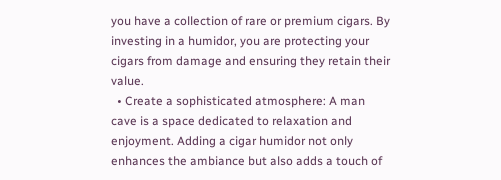you have a collection of rare or premium cigars. By investing in a humidor, you are protecting your cigars from damage and ensuring they retain their value.
  • Create a sophisticated atmosphere: A man cave is a space dedicated to relaxation and enjoyment. Adding a cigar humidor not only enhances the ambiance but also adds a touch of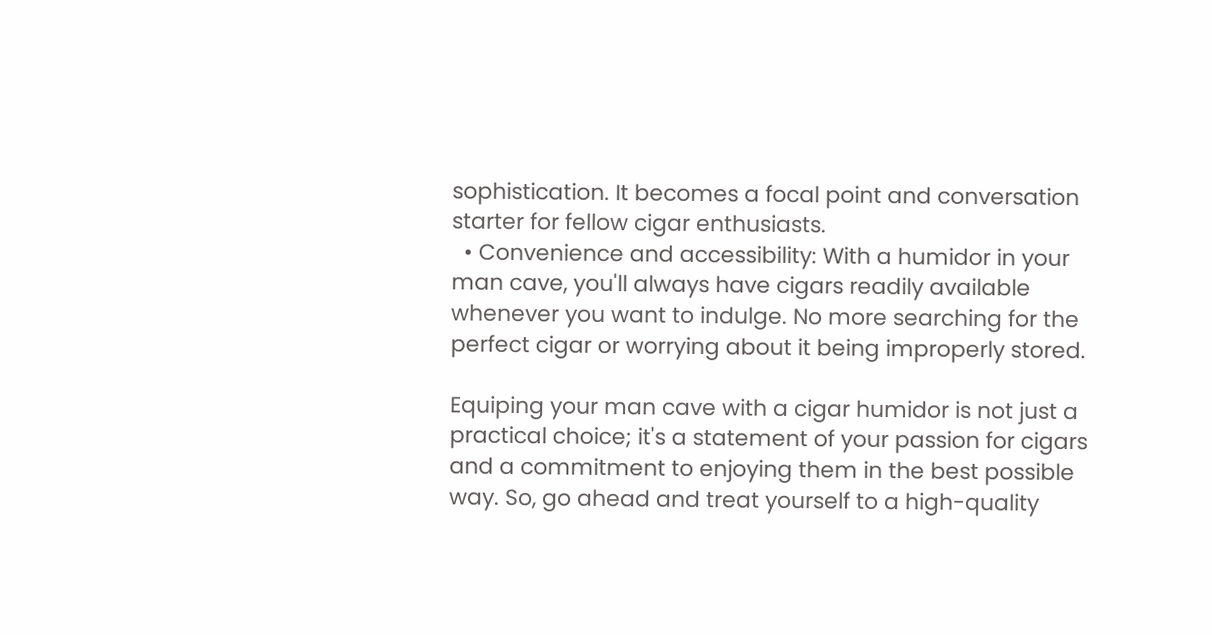sophistication. It becomes a focal point and conversation starter for fellow cigar enthusiasts.
  • Convenience and accessibility: With a humidor in your man cave, you'll always have cigars readily available whenever you want to indulge. No more searching for the perfect cigar or worrying about it being improperly stored.

Equiping your man cave with a cigar humidor is not just a practical choice; it's a statement of your passion for cigars and a commitment to enjoying them in the best possible way. So, go ahead and treat yourself to a high-quality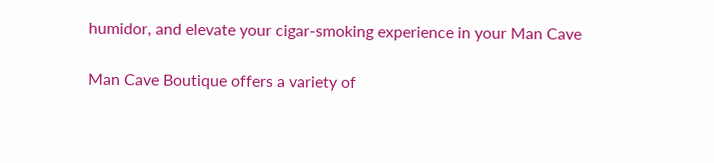humidor, and elevate your cigar-smoking experience in your Man Cave

Man Cave Boutique offers a variety of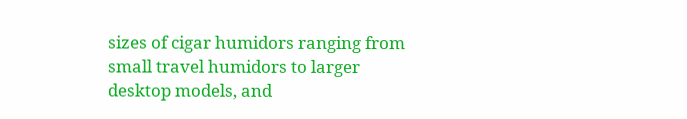sizes of cigar humidors ranging from small travel humidors to larger desktop models, and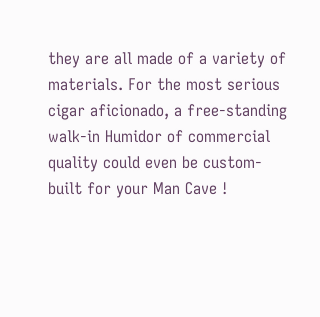they are all made of a variety of materials. For the most serious cigar aficionado, a free-standing walk-in Humidor of commercial quality could even be custom-built for your Man Cave !